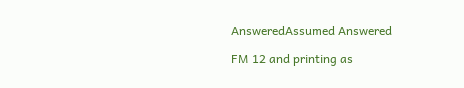AnsweredAssumed Answered

FM 12 and printing as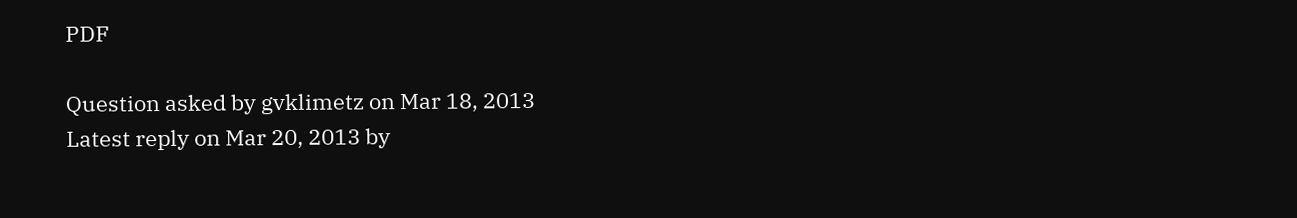PDF

Question asked by gvklimetz on Mar 18, 2013
Latest reply on Mar 20, 2013 by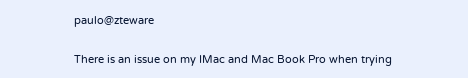paulo@zteware

There is an issue on my IMac and Mac Book Pro when trying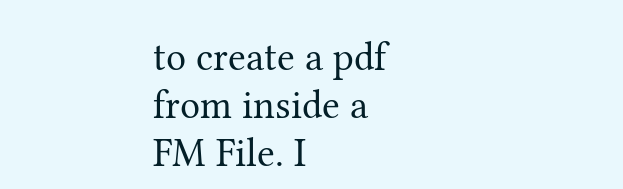to create a pdf from inside a FM File. I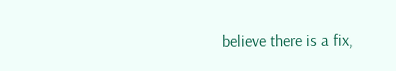believe there is a fix,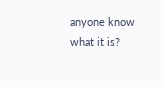anyone know what it is?